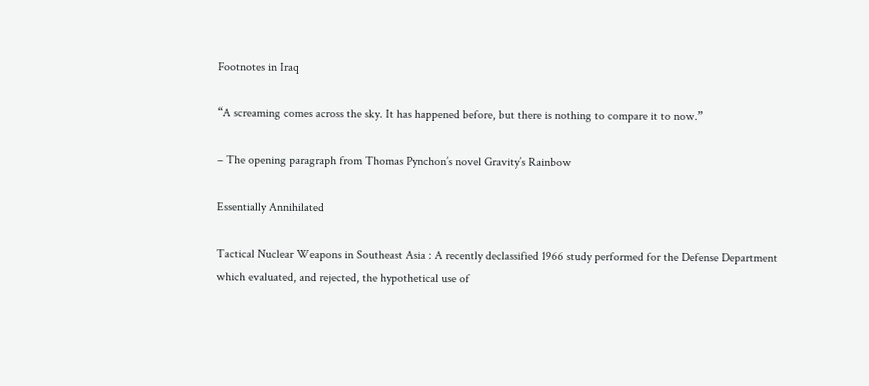Footnotes in Iraq

“A screaming comes across the sky. It has happened before, but there is nothing to compare it to now.”

– The opening paragraph from Thomas Pynchon’s novel Gravity’s Rainbow

Essentially Annihilated

Tactical Nuclear Weapons in Southeast Asia : A recently declassified 1966 study performed for the Defense Department which evaluated, and rejected, the hypothetical use of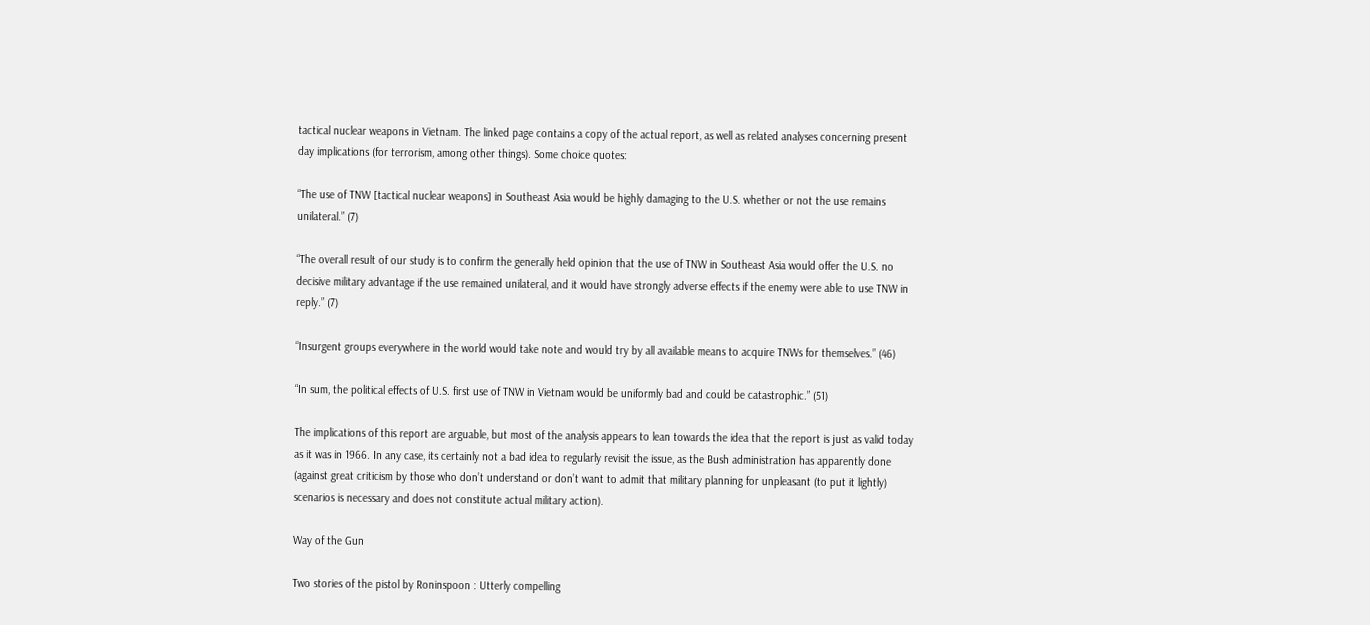tactical nuclear weapons in Vietnam. The linked page contains a copy of the actual report, as well as related analyses concerning present day implications (for terrorism, among other things). Some choice quotes:

“The use of TNW [tactical nuclear weapons] in Southeast Asia would be highly damaging to the U.S. whether or not the use remains unilateral.” (7)

“The overall result of our study is to confirm the generally held opinion that the use of TNW in Southeast Asia would offer the U.S. no decisive military advantage if the use remained unilateral, and it would have strongly adverse effects if the enemy were able to use TNW in reply.” (7)

“Insurgent groups everywhere in the world would take note and would try by all available means to acquire TNWs for themselves.” (46)

“In sum, the political effects of U.S. first use of TNW in Vietnam would be uniformly bad and could be catastrophic.” (51)

The implications of this report are arguable, but most of the analysis appears to lean towards the idea that the report is just as valid today as it was in 1966. In any case, its certainly not a bad idea to regularly revisit the issue, as the Bush administration has apparently done (against great criticism by those who don’t understand or don’t want to admit that military planning for unpleasant (to put it lightly) scenarios is necessary and does not constitute actual military action).

Way of the Gun

Two stories of the pistol by Roninspoon : Utterly compelling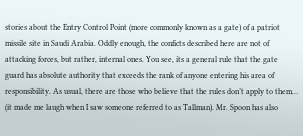stories about the Entry Control Point (more commonly known as a gate) of a patriot missile site in Saudi Arabia. Oddly enough, the conficts described here are not of attacking forces, but rather, internal ones. You see, its a general rule that the gate guard has absolute authority that exceeds the rank of anyone entering his area of responsibility. As usual, there are those who believe that the rules don’t apply to them… (it made me laugh when I saw someone referred to as Tallman). Mr. Spoon has also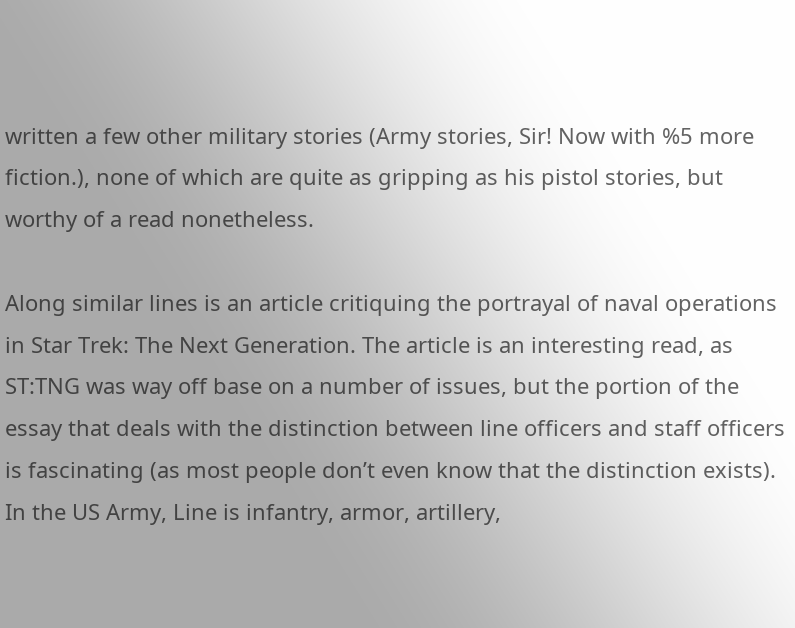written a few other military stories (Army stories, Sir! Now with %5 more fiction.), none of which are quite as gripping as his pistol stories, but worthy of a read nonetheless.

Along similar lines is an article critiquing the portrayal of naval operations in Star Trek: The Next Generation. The article is an interesting read, as ST:TNG was way off base on a number of issues, but the portion of the essay that deals with the distinction between line officers and staff officers is fascinating (as most people don’t even know that the distinction exists). In the US Army, Line is infantry, armor, artillery,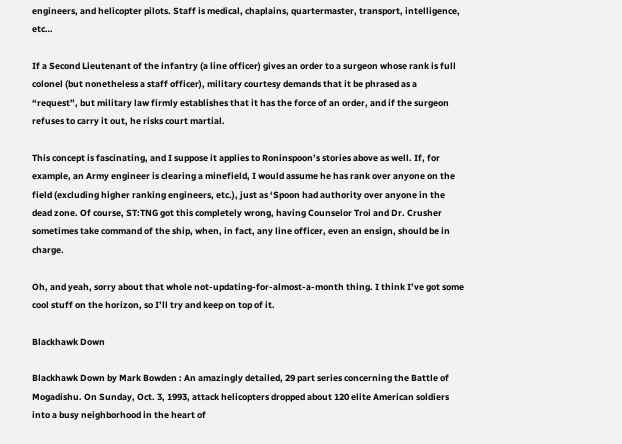engineers, and helicopter pilots. Staff is medical, chaplains, quartermaster, transport, intelligence, etc…

If a Second Lieutenant of the infantry (a line officer) gives an order to a surgeon whose rank is full colonel (but nonetheless a staff officer), military courtesy demands that it be phrased as a “request”, but military law firmly establishes that it has the force of an order, and if the surgeon refuses to carry it out, he risks court martial.

This concept is fascinating, and I suppose it applies to Roninspoon’s stories above as well. If, for example, an Army engineer is clearing a minefield, I would assume he has rank over anyone on the field (excluding higher ranking engineers, etc.), just as ‘Spoon had authority over anyone in the dead zone. Of course, ST:TNG got this completely wrong, having Counselor Troi and Dr. Crusher sometimes take command of the ship, when, in fact, any line officer, even an ensign, should be in charge.

Oh, and yeah, sorry about that whole not-updating-for-almost-a-month thing. I think I’ve got some cool stuff on the horizon, so I’ll try and keep on top of it.

Blackhawk Down

Blackhawk Down by Mark Bowden : An amazingly detailed, 29 part series concerning the Battle of Mogadishu. On Sunday, Oct. 3, 1993, attack helicopters dropped about 120 elite American soldiers into a busy neighborhood in the heart of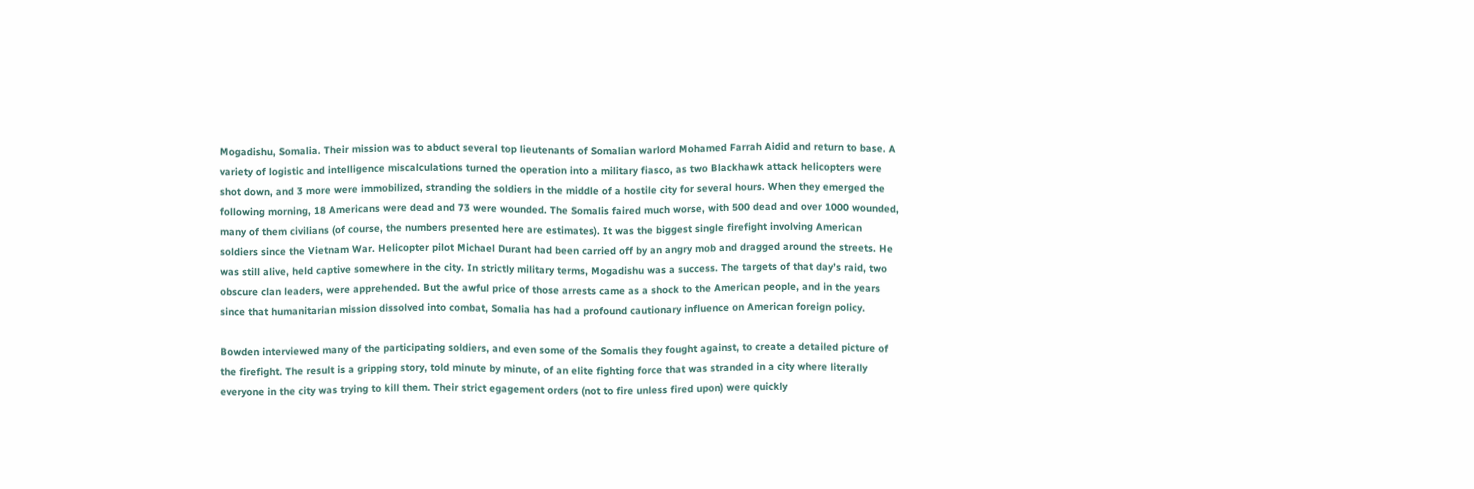Mogadishu, Somalia. Their mission was to abduct several top lieutenants of Somalian warlord Mohamed Farrah Aidid and return to base. A variety of logistic and intelligence miscalculations turned the operation into a military fiasco, as two Blackhawk attack helicopters were shot down, and 3 more were immobilized, stranding the soldiers in the middle of a hostile city for several hours. When they emerged the following morning, 18 Americans were dead and 73 were wounded. The Somalis faired much worse, with 500 dead and over 1000 wounded, many of them civilians (of course, the numbers presented here are estimates). It was the biggest single firefight involving American soldiers since the Vietnam War. Helicopter pilot Michael Durant had been carried off by an angry mob and dragged around the streets. He was still alive, held captive somewhere in the city. In strictly military terms, Mogadishu was a success. The targets of that day’s raid, two obscure clan leaders, were apprehended. But the awful price of those arrests came as a shock to the American people, and in the years since that humanitarian mission dissolved into combat, Somalia has had a profound cautionary influence on American foreign policy.

Bowden interviewed many of the participating soldiers, and even some of the Somalis they fought against, to create a detailed picture of the firefight. The result is a gripping story, told minute by minute, of an elite fighting force that was stranded in a city where literally everyone in the city was trying to kill them. Their strict egagement orders (not to fire unless fired upon) were quickly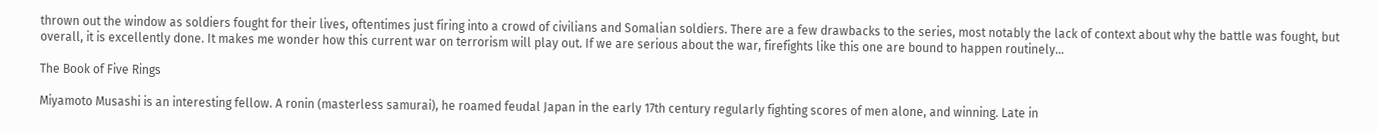thrown out the window as soldiers fought for their lives, oftentimes just firing into a crowd of civilians and Somalian soldiers. There are a few drawbacks to the series, most notably the lack of context about why the battle was fought, but overall, it is excellently done. It makes me wonder how this current war on terrorism will play out. If we are serious about the war, firefights like this one are bound to happen routinely…

The Book of Five Rings

Miyamoto Musashi is an interesting fellow. A ronin (masterless samurai), he roamed feudal Japan in the early 17th century regularly fighting scores of men alone, and winning. Late in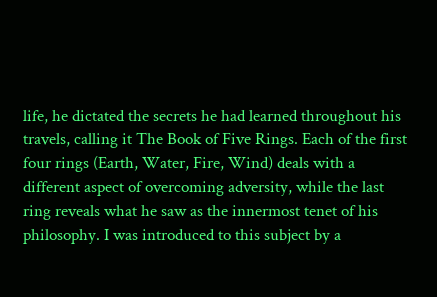life, he dictated the secrets he had learned throughout his travels, calling it The Book of Five Rings. Each of the first four rings (Earth, Water, Fire, Wind) deals with a different aspect of overcoming adversity, while the last ring reveals what he saw as the innermost tenet of his philosophy. I was introduced to this subject by a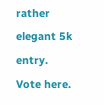rather elegant 5k entry. Vote here.